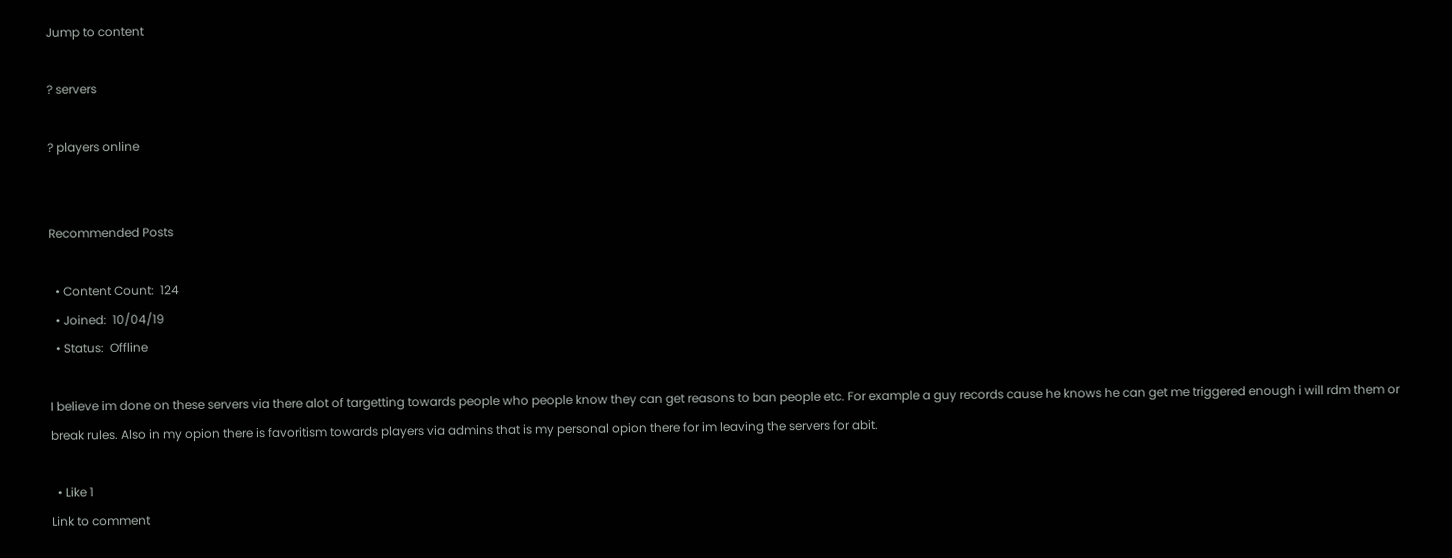Jump to content

? servers

? players online


Recommended Posts

  • Content Count:  124
  • Joined:  10/04/19
  • Status:  Offline

I believe im done on these servers via there alot of targetting towards people who people know they can get reasons to ban people etc. For example a guy records cause he knows he can get me triggered enough i will rdm them or break rules. Also in my opion there is favoritism towards players via admins that is my personal opion there for im leaving the servers for abit.

  • Like 1
Link to comment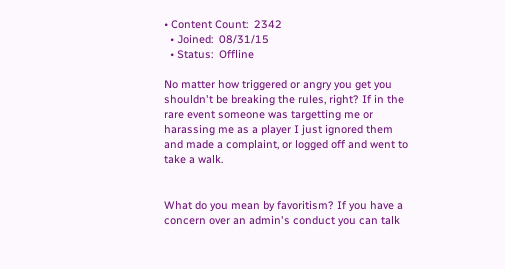• Content Count:  2342
  • Joined:  08/31/15
  • Status:  Offline

No matter how triggered or angry you get you shouldn't be breaking the rules, right? If in the rare event someone was targetting me or harassing me as a player I just ignored them and made a complaint, or logged off and went to take a walk.


What do you mean by favoritism? If you have a concern over an admin's conduct you can talk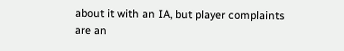about it with an IA, but player complaints are an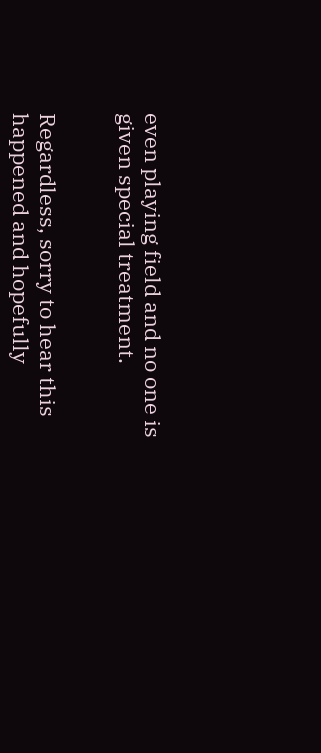even playing field and no one is given special treatment.


Regardless, sorry to hear this happened and hopefully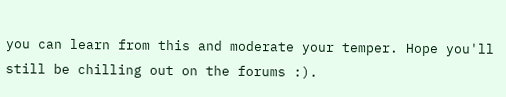you can learn from this and moderate your temper. Hope you'll still be chilling out on the forums :).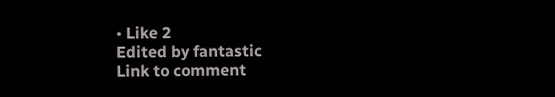• Like 2
Edited by fantastic
Link to comment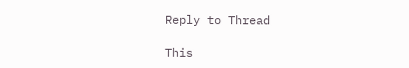Reply to Thread

This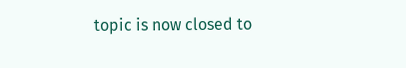topic is now closed to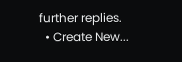further replies.
  • Create New...